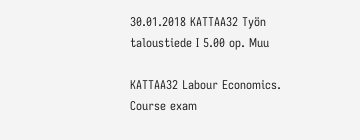30.01.2018 KATTAA32 Työn taloustiede I 5.00 op. Muu

KATTAA32 Labour Economics. Course exam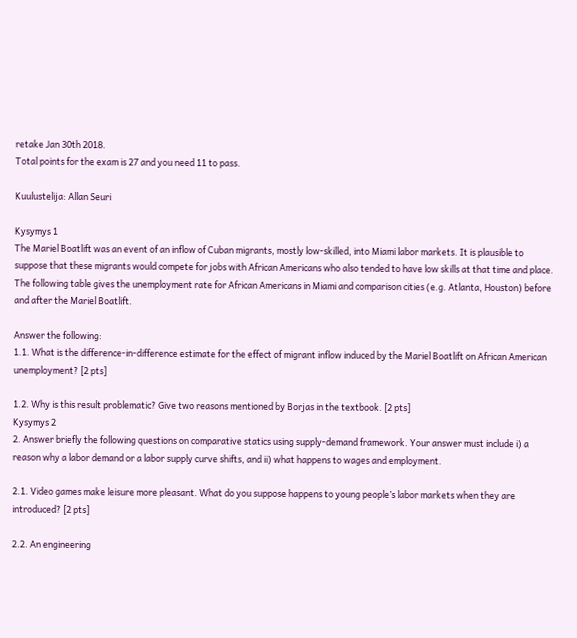retake Jan 30th 2018.
Total points for the exam is 27 and you need 11 to pass.

Kuulustelija: Allan Seuri

Kysymys 1
The Mariel Boatlift was an event of an inflow of Cuban migrants, mostly low-skilled, into Miami labor markets. It is plausible to suppose that these migrants would compete for jobs with African Americans who also tended to have low skills at that time and place. The following table gives the unemployment rate for African Americans in Miami and comparison cities (e.g. Atlanta, Houston) before and after the Mariel Boatlift.

Answer the following:
1.1. What is the difference-in-difference estimate for the effect of migrant inflow induced by the Mariel Boatlift on African American unemployment? [2 pts]

1.2. Why is this result problematic? Give two reasons mentioned by Borjas in the textbook. [2 pts]
Kysymys 2
2. Answer briefly the following questions on comparative statics using supply-demand framework. Your answer must include i) a reason why a labor demand or a labor supply curve shifts, and ii) what happens to wages and employment.

2.1. Video games make leisure more pleasant. What do you suppose happens to young people’s labor markets when they are introduced? [2 pts]

2.2. An engineering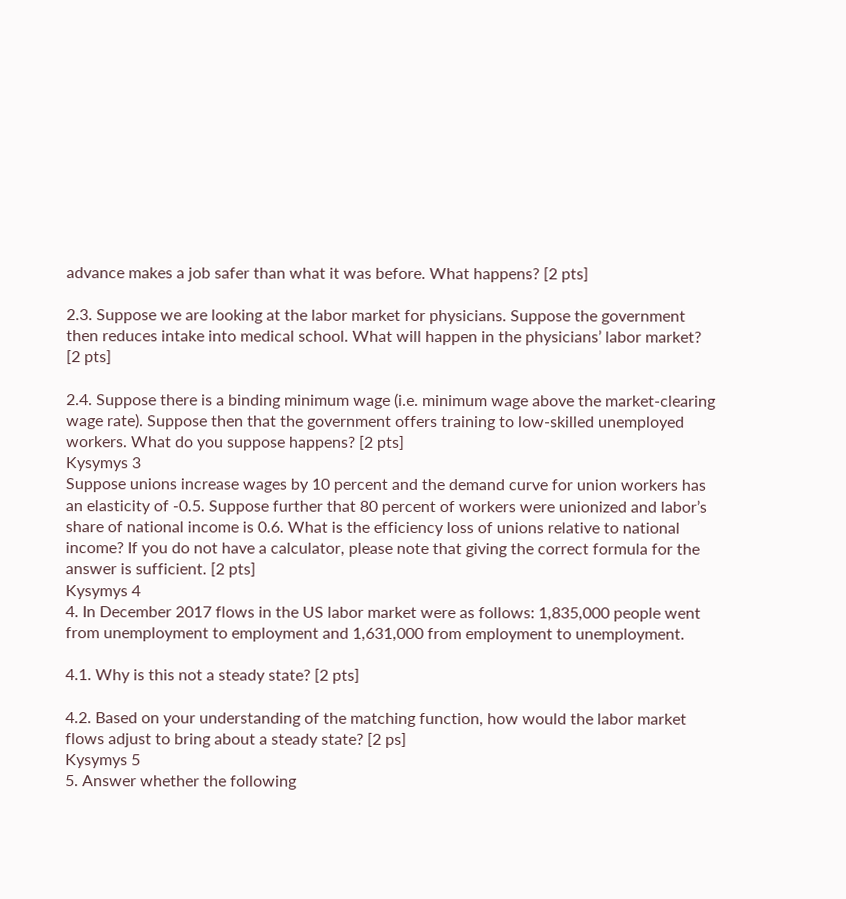advance makes a job safer than what it was before. What happens? [2 pts]

2.3. Suppose we are looking at the labor market for physicians. Suppose the government then reduces intake into medical school. What will happen in the physicians’ labor market? [2 pts]

2.4. Suppose there is a binding minimum wage (i.e. minimum wage above the market-clearing wage rate). Suppose then that the government offers training to low-skilled unemployed workers. What do you suppose happens? [2 pts]
Kysymys 3
Suppose unions increase wages by 10 percent and the demand curve for union workers has an elasticity of -0.5. Suppose further that 80 percent of workers were unionized and labor’s share of national income is 0.6. What is the efficiency loss of unions relative to national income? If you do not have a calculator, please note that giving the correct formula for the answer is sufficient. [2 pts]
Kysymys 4
4. In December 2017 flows in the US labor market were as follows: 1,835,000 people went from unemployment to employment and 1,631,000 from employment to unemployment.

4.1. Why is this not a steady state? [2 pts]

4.2. Based on your understanding of the matching function, how would the labor market flows adjust to bring about a steady state? [2 ps]
Kysymys 5
5. Answer whether the following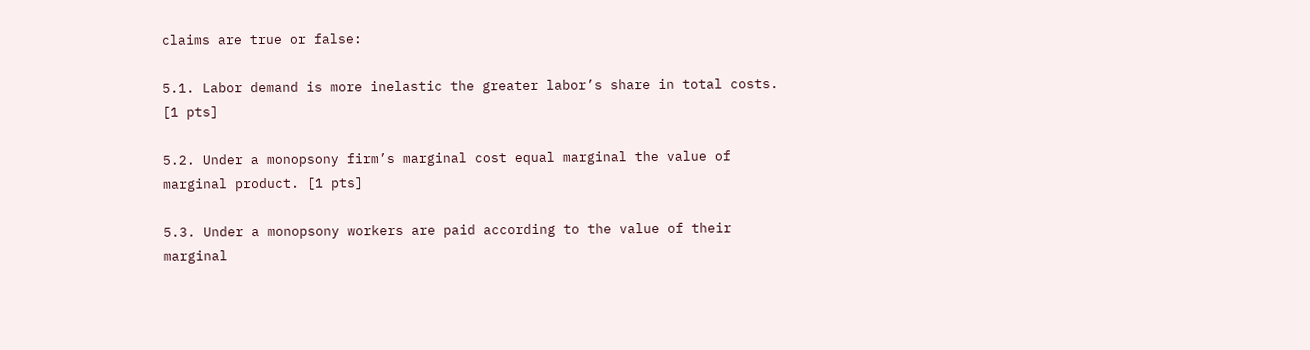claims are true or false:

5.1. Labor demand is more inelastic the greater labor’s share in total costs. [1 pts]

5.2. Under a monopsony firm’s marginal cost equal marginal the value of marginal product. [1 pts]

5.3. Under a monopsony workers are paid according to the value of their marginal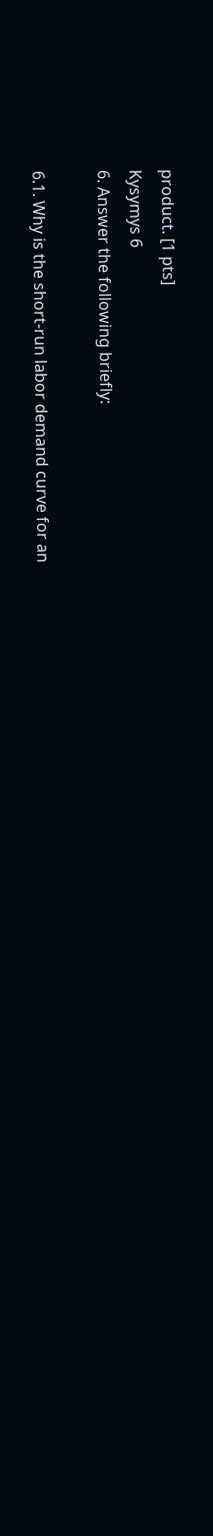product. [1 pts]
Kysymys 6
6. Answer the following briefly:

6.1. Why is the short-run labor demand curve for an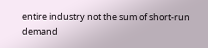entire industry not the sum of short-run demand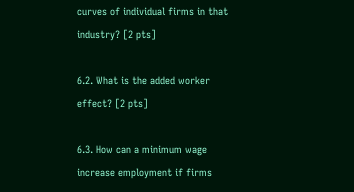curves of individual firms in that industry? [2 pts]

6.2. What is the added worker effect? [2 pts]

6.3. How can a minimum wage increase employment if firms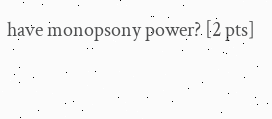have monopsony power? [2 pts]